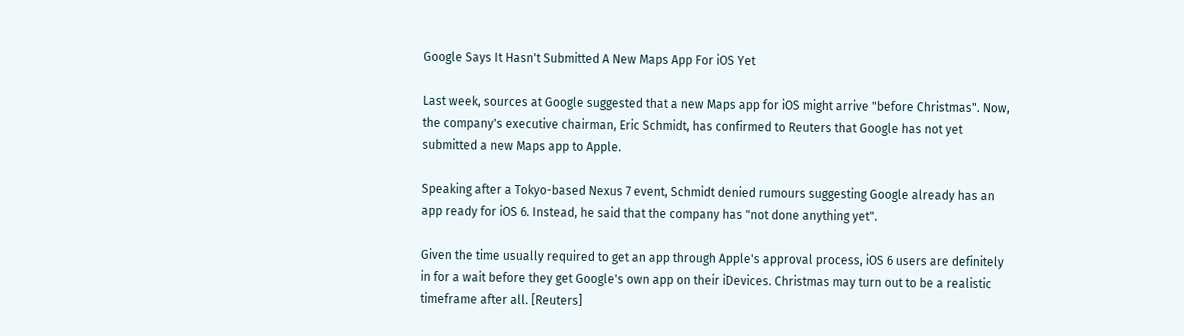Google Says It Hasn't Submitted A New Maps App For iOS Yet

Last week, sources at Google suggested that a new Maps app for iOS might arrive "before Christmas". Now, the company's executive chairman, Eric Schmidt, has confirmed to Reuters that Google has not yet submitted a new Maps app to Apple.

Speaking after a Tokyo-based Nexus 7 event, Schmidt denied rumours suggesting Google already has an app ready for iOS 6. Instead, he said that the company has "not done anything yet".

Given the time usually required to get an app through Apple's approval process, iOS 6 users are definitely in for a wait before they get Google's own app on their iDevices. Christmas may turn out to be a realistic timeframe after all. [Reuters]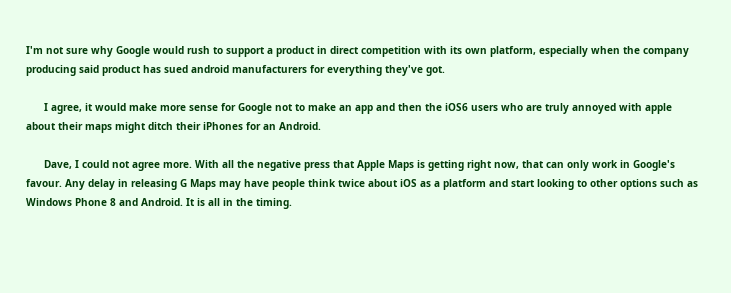I'm not sure why Google would rush to support a product in direct competition with its own platform, especially when the company producing said product has sued android manufacturers for everything they've got.

      I agree, it would make more sense for Google not to make an app and then the iOS6 users who are truly annoyed with apple about their maps might ditch their iPhones for an Android.

      Dave, I could not agree more. With all the negative press that Apple Maps is getting right now, that can only work in Google's favour. Any delay in releasing G Maps may have people think twice about iOS as a platform and start looking to other options such as Windows Phone 8 and Android. It is all in the timing.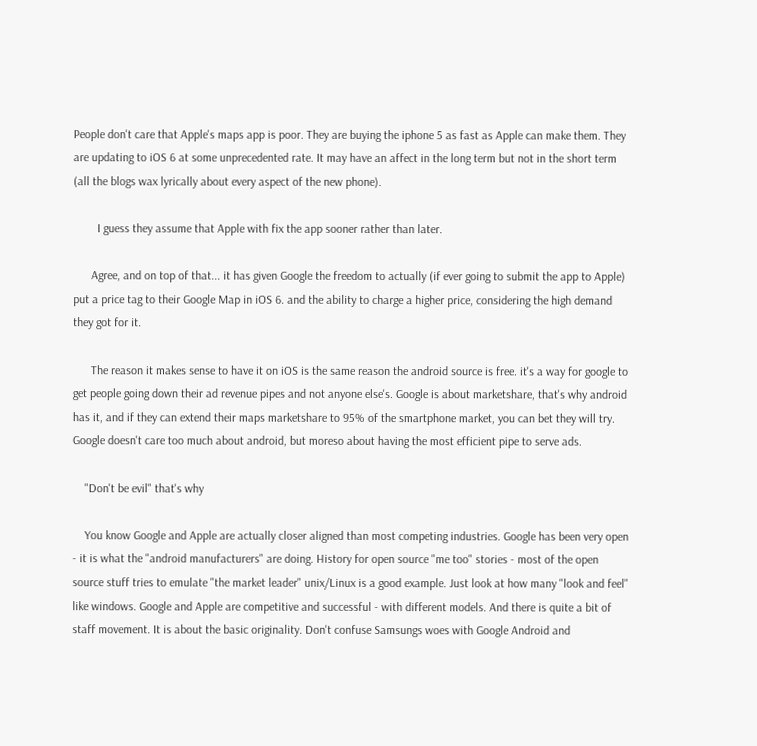People don't care that Apple's maps app is poor. They are buying the iphone 5 as fast as Apple can make them. They are updating to iOS 6 at some unprecedented rate. It may have an affect in the long term but not in the short term (all the blogs wax lyrically about every aspect of the new phone).

        I guess they assume that Apple with fix the app sooner rather than later.

      Agree, and on top of that... it has given Google the freedom to actually (if ever going to submit the app to Apple) put a price tag to their Google Map in iOS 6. and the ability to charge a higher price, considering the high demand they got for it.

      The reason it makes sense to have it on iOS is the same reason the android source is free. it's a way for google to get people going down their ad revenue pipes and not anyone else's. Google is about marketshare, that's why android has it, and if they can extend their maps marketshare to 95% of the smartphone market, you can bet they will try. Google doesn't care too much about android, but moreso about having the most efficient pipe to serve ads.

    "Don't be evil" that's why

    You know Google and Apple are actually closer aligned than most competing industries. Google has been very open - it is what the "android manufacturers" are doing. History for open source "me too" stories - most of the open source stuff tries to emulate "the market leader" unix/Linux is a good example. Just look at how many "look and feel" like windows. Google and Apple are competitive and successful - with different models. And there is quite a bit of staff movement. It is about the basic originality. Don't confuse Samsungs woes with Google Android and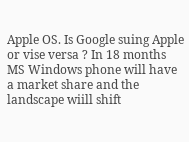Apple OS. Is Google suing Apple or vise versa ? In 18 months MS Windows phone will have a market share and the landscape wiill shift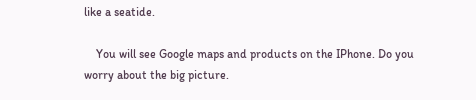like a seatide.

    You will see Google maps and products on the IPhone. Do you worry about the big picture.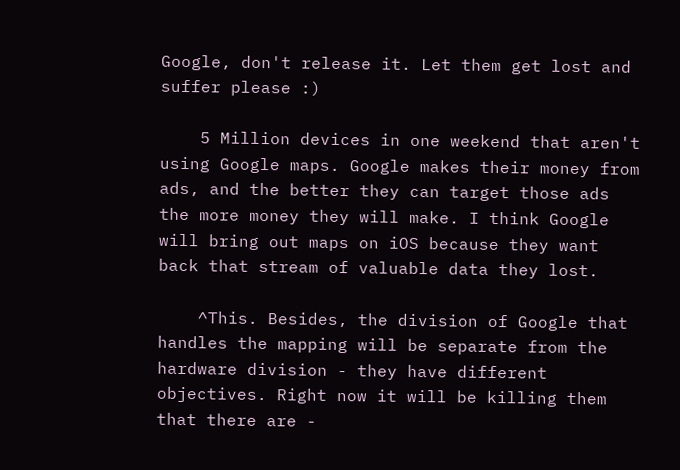Google, don't release it. Let them get lost and suffer please :)

    5 Million devices in one weekend that aren't using Google maps. Google makes their money from ads, and the better they can target those ads the more money they will make. I think Google will bring out maps on iOS because they want back that stream of valuable data they lost.

    ^This. Besides, the division of Google that handles the mapping will be separate from the hardware division - they have different objectives. Right now it will be killing them that there are -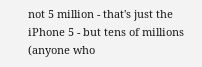not 5 million - that's just the iPhone 5 - but tens of millions (anyone who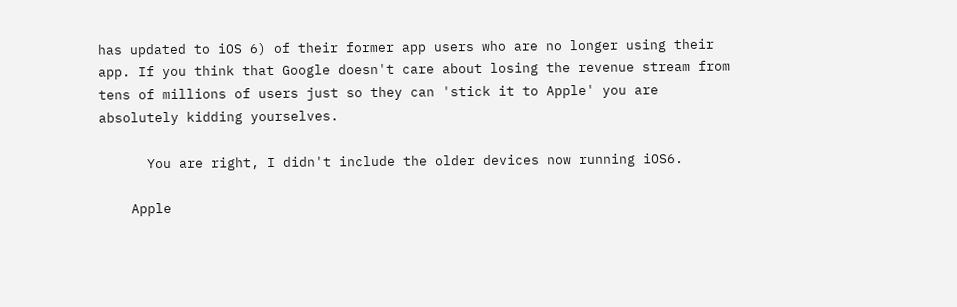has updated to iOS 6) of their former app users who are no longer using their app. If you think that Google doesn't care about losing the revenue stream from tens of millions of users just so they can 'stick it to Apple' you are absolutely kidding yourselves.

      You are right, I didn't include the older devices now running iOS6.

    Apple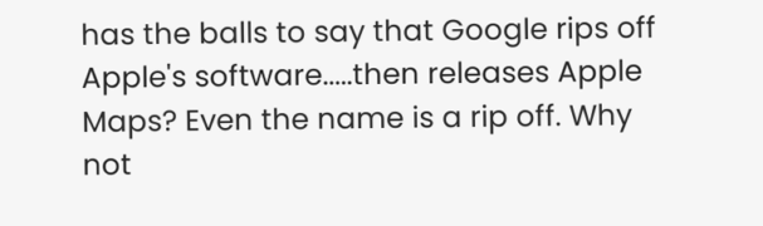has the balls to say that Google rips off Apple's software.....then releases Apple Maps? Even the name is a rip off. Why not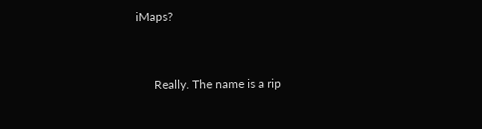iMaps?


      Really. The name is a rip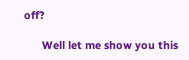off?

      Well let me show you this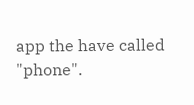app the have called "phone".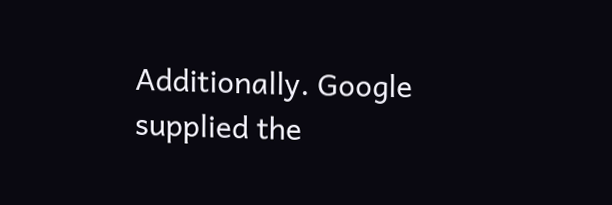Additionally. Google supplied the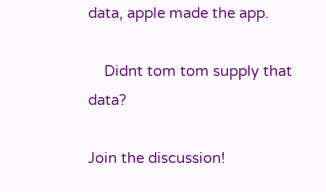data, apple made the app.

    Didnt tom tom supply that data?

Join the discussion!